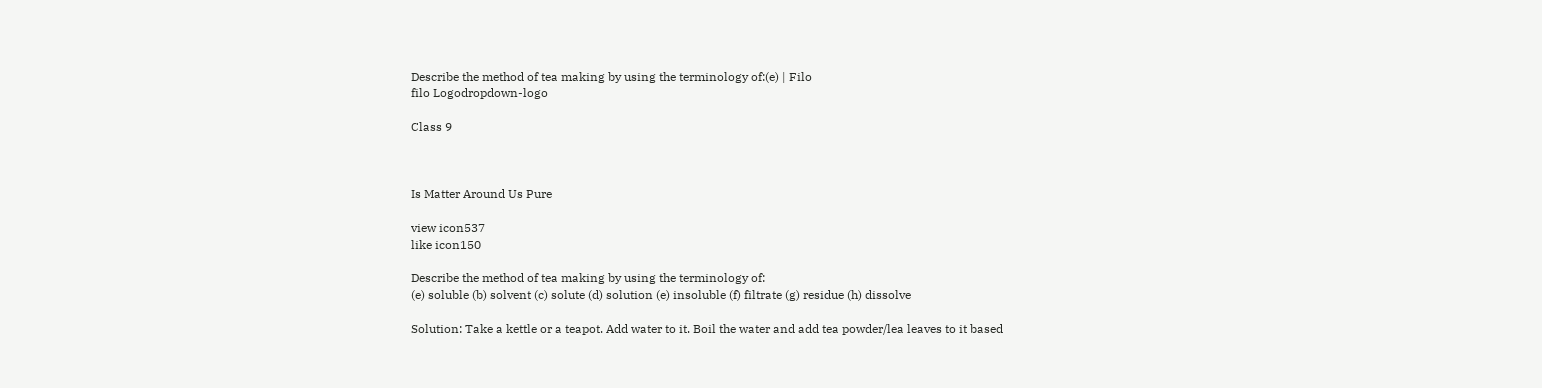Describe the method of tea making by using the terminology of:(e) | Filo
filo Logodropdown-logo

Class 9



Is Matter Around Us Pure

view icon537
like icon150

Describe the method of tea making by using the terminology of:
(e) soluble (b) solvent (c) solute (d) solution (e) insoluble (f) filtrate (g) residue (h) dissolve

Solution: Take a kettle or a teapot. Add water to it. Boil the water and add tea powder/lea leaves to it based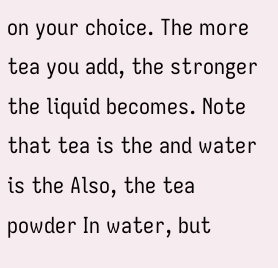on your choice. The more tea you add, the stronger the liquid becomes. Note that tea is the and water is the Also, the tea powder In water, but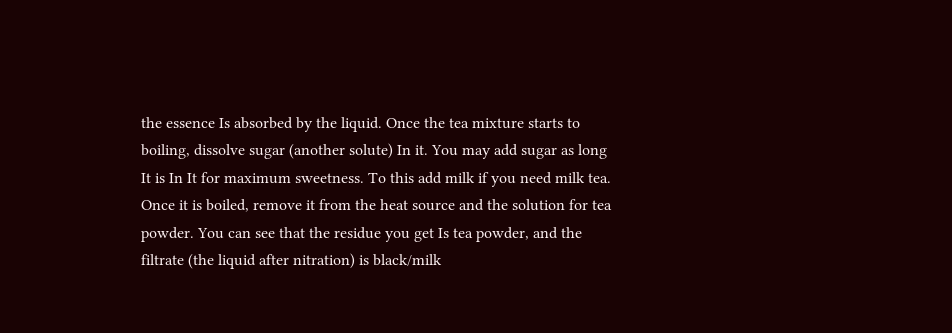the essence Is absorbed by the liquid. Once the tea mixture starts to boiling, dissolve sugar (another solute) In it. You may add sugar as long It is In It for maximum sweetness. To this add milk if you need milk tea. Once it is boiled, remove it from the heat source and the solution for tea powder. You can see that the residue you get Is tea powder, and the filtrate (the liquid after nitration) is black/milk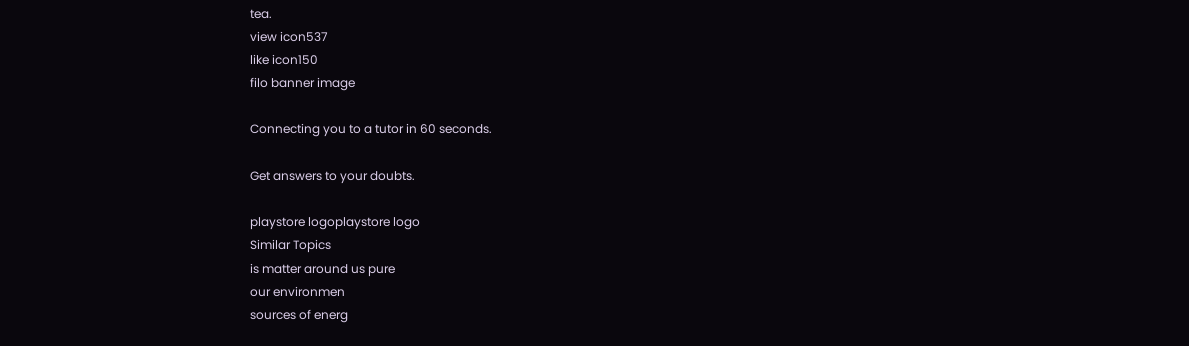tea.
view icon537
like icon150
filo banner image

Connecting you to a tutor in 60 seconds.

Get answers to your doubts.

playstore logoplaystore logo
Similar Topics
is matter around us pure
our environmen
sources of energ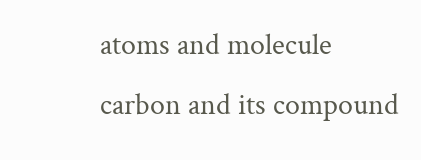atoms and molecule
carbon and its compound